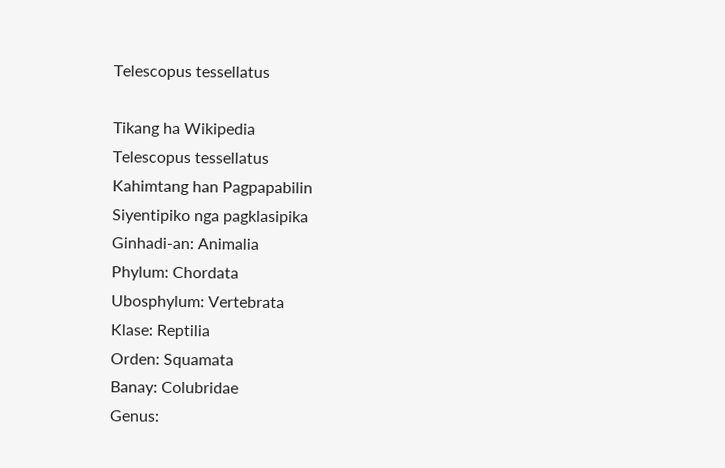Telescopus tessellatus

Tikang ha Wikipedia
Telescopus tessellatus
Kahimtang han Pagpapabilin
Siyentipiko nga pagklasipika
Ginhadi-an: Animalia
Phylum: Chordata
Ubosphylum: Vertebrata
Klase: Reptilia
Orden: Squamata
Banay: Colubridae
Genus: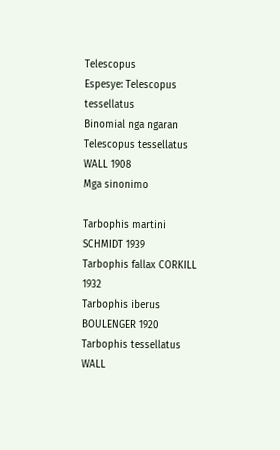Telescopus
Espesye: Telescopus tessellatus
Binomial nga ngaran
Telescopus tessellatus
WALL 1908
Mga sinonimo

Tarbophis martini SCHMIDT 1939
Tarbophis fallax CORKILL 1932
Tarbophis iberus BOULENGER 1920
Tarbophis tessellatus WALL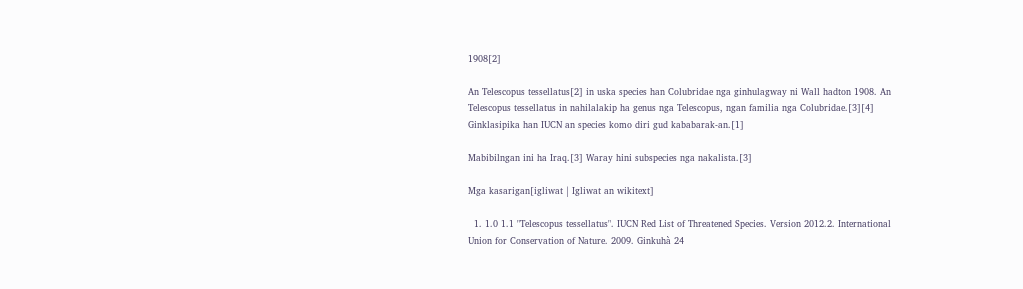1908[2]

An Telescopus tessellatus[2] in uska species han Colubridae nga ginhulagway ni Wall hadton 1908. An Telescopus tessellatus in nahilalakip ha genus nga Telescopus, ngan familia nga Colubridae.[3][4] Ginklasipika han IUCN an species komo diri gud kababarak-an.[1]

Mabibilngan ini ha Iraq.[3] Waray hini subspecies nga nakalista.[3]

Mga kasarigan[igliwat | Igliwat an wikitext]

  1. 1.0 1.1 "Telescopus tessellatus". IUCN Red List of Threatened Species. Version 2012.2. International Union for Conservation of Nature. 2009. Ginkuhà 24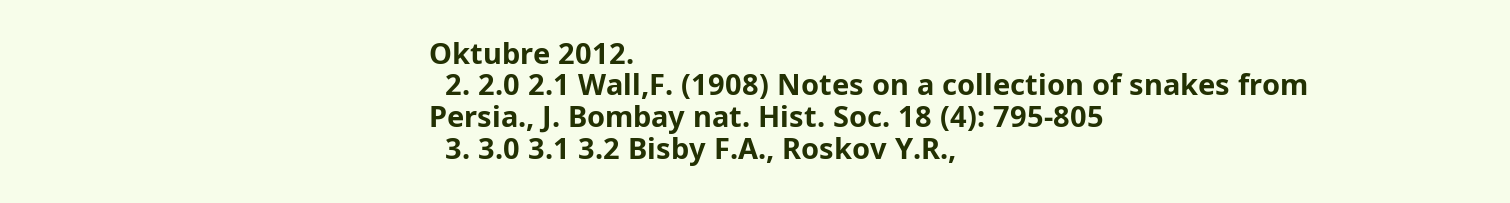Oktubre 2012.
  2. 2.0 2.1 Wall,F. (1908) Notes on a collection of snakes from Persia., J. Bombay nat. Hist. Soc. 18 (4): 795-805
  3. 3.0 3.1 3.2 Bisby F.A., Roskov Y.R.,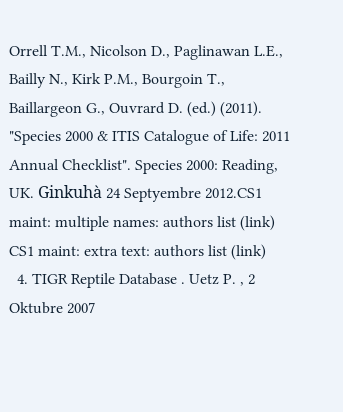Orrell T.M., Nicolson D., Paglinawan L.E., Bailly N., Kirk P.M., Bourgoin T., Baillargeon G., Ouvrard D. (ed.) (2011). "Species 2000 & ITIS Catalogue of Life: 2011 Annual Checklist". Species 2000: Reading, UK. Ginkuhà 24 Septyembre 2012.CS1 maint: multiple names: authors list (link) CS1 maint: extra text: authors list (link)
  4. TIGR Reptile Database . Uetz P. , 2 Oktubre 2007